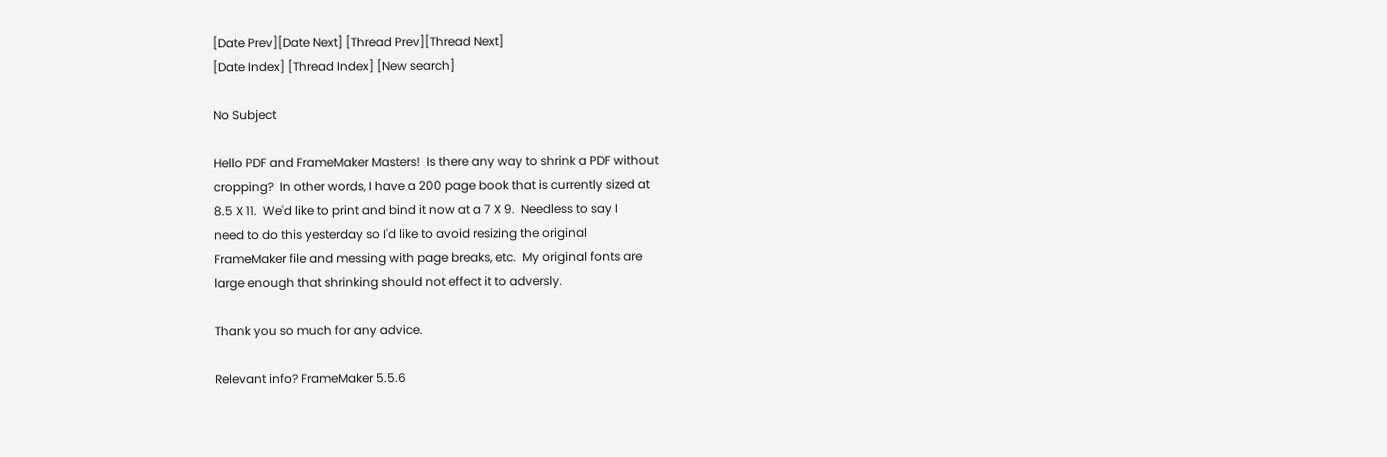[Date Prev][Date Next] [Thread Prev][Thread Next]
[Date Index] [Thread Index] [New search]

No Subject

Hello PDF and FrameMaker Masters!  Is there any way to shrink a PDF without
cropping?  In other words, I have a 200 page book that is currently sized at
8.5 X 11.  We'd like to print and bind it now at a 7 X 9.  Needless to say I
need to do this yesterday so I'd like to avoid resizing the original
FrameMaker file and messing with page breaks, etc.  My original fonts are
large enough that shrinking should not effect it to adversly.

Thank you so much for any advice.

Relevant info? FrameMaker 5.5.6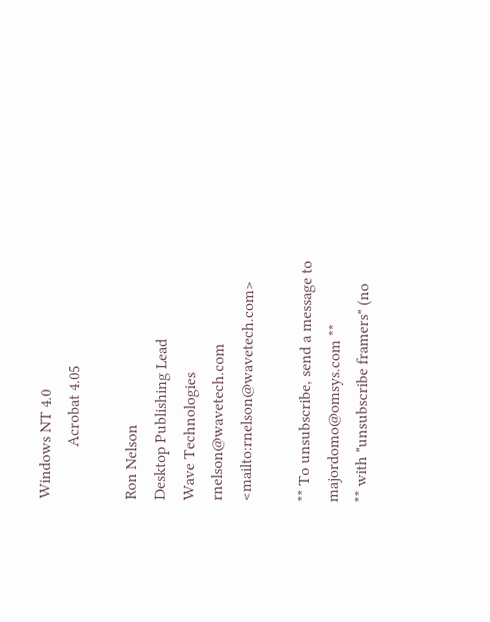Windows NT 4.0
             Acrobat 4.05

Ron Nelson
Desktop Publishing Lead
Wave Technologies
rnelson@wavetech.com <mailto:rnelson@wavetech.com>

** To unsubscribe, send a message to majordomo@omsys.com **
** with "unsubscribe framers" (no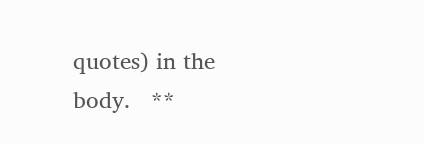quotes) in the body.   **